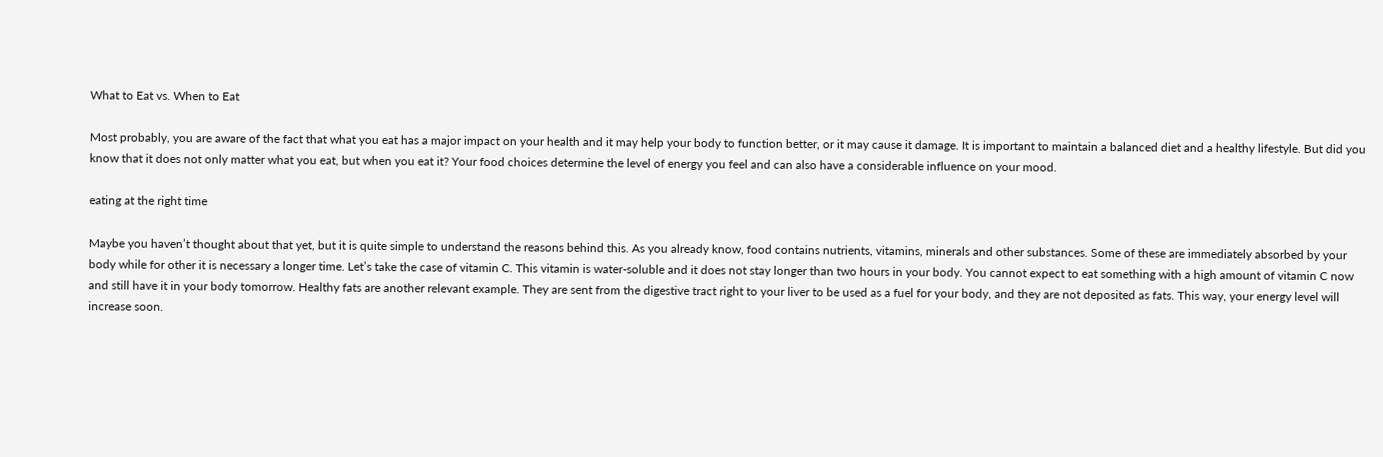What to Eat vs. When to Eat

Most probably, you are aware of the fact that what you eat has a major impact on your health and it may help your body to function better, or it may cause it damage. It is important to maintain a balanced diet and a healthy lifestyle. But did you know that it does not only matter what you eat, but when you eat it? Your food choices determine the level of energy you feel and can also have a considerable influence on your mood.

eating at the right time

Maybe you haven’t thought about that yet, but it is quite simple to understand the reasons behind this. As you already know, food contains nutrients, vitamins, minerals and other substances. Some of these are immediately absorbed by your body while for other it is necessary a longer time. Let’s take the case of vitamin C. This vitamin is water-soluble and it does not stay longer than two hours in your body. You cannot expect to eat something with a high amount of vitamin C now and still have it in your body tomorrow. Healthy fats are another relevant example. They are sent from the digestive tract right to your liver to be used as a fuel for your body, and they are not deposited as fats. This way, your energy level will increase soon.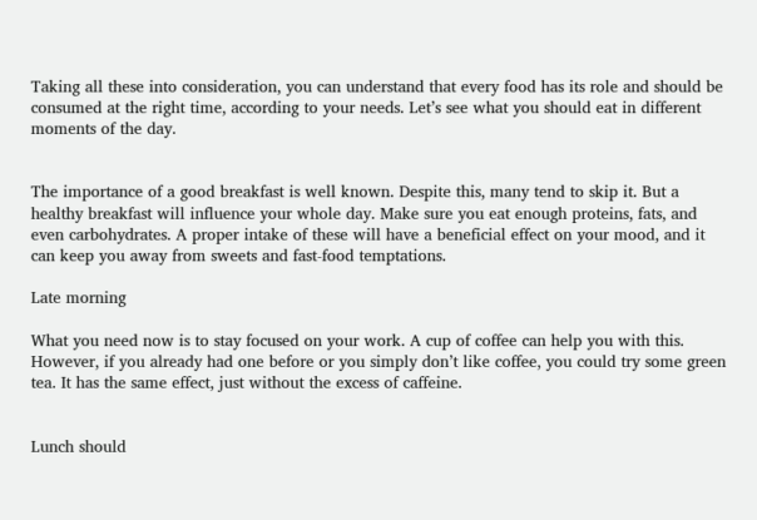Taking all these into consideration, you can understand that every food has its role and should be consumed at the right time, according to your needs. Let’s see what you should eat in different moments of the day.


The importance of a good breakfast is well known. Despite this, many tend to skip it. But a healthy breakfast will influence your whole day. Make sure you eat enough proteins, fats, and even carbohydrates. A proper intake of these will have a beneficial effect on your mood, and it can keep you away from sweets and fast-food temptations.

Late morning

What you need now is to stay focused on your work. A cup of coffee can help you with this. However, if you already had one before or you simply don’t like coffee, you could try some green tea. It has the same effect, just without the excess of caffeine.


Lunch should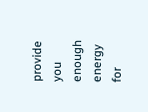provide you enough energy for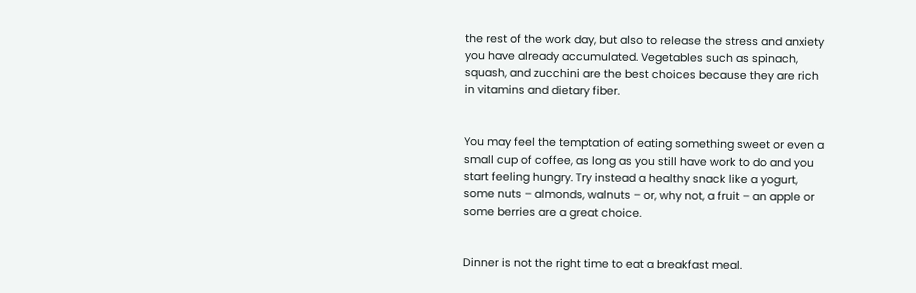the rest of the work day, but also to release the stress and anxiety you have already accumulated. Vegetables such as spinach, squash, and zucchini are the best choices because they are rich in vitamins and dietary fiber.


You may feel the temptation of eating something sweet or even a small cup of coffee, as long as you still have work to do and you start feeling hungry. Try instead a healthy snack like a yogurt, some nuts – almonds, walnuts – or, why not, a fruit – an apple or some berries are a great choice.


Dinner is not the right time to eat a breakfast meal.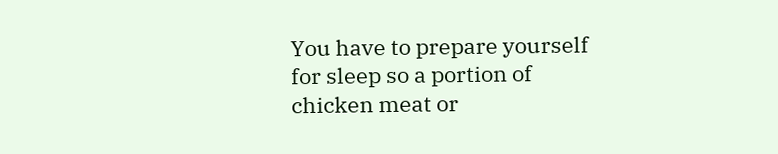You have to prepare yourself for sleep so a portion of chicken meat or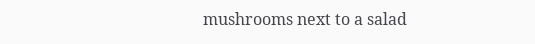mushrooms next to a salad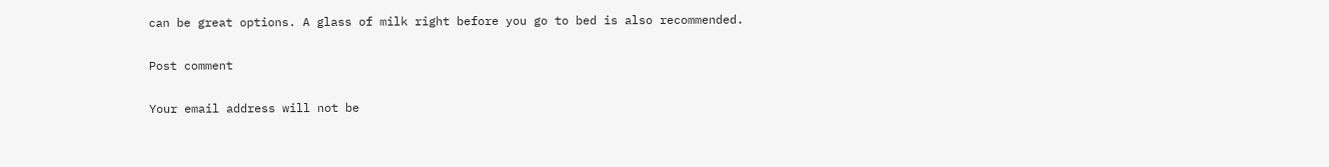can be great options. A glass of milk right before you go to bed is also recommended.

Post comment

Your email address will not be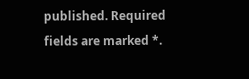published. Required fields are marked *.